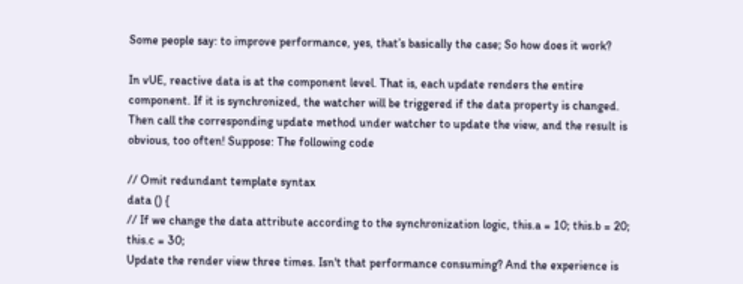Some people say: to improve performance, yes, that’s basically the case; So how does it work?

In vUE, reactive data is at the component level. That is, each update renders the entire component. If it is synchronized, the watcher will be triggered if the data property is changed. Then call the corresponding update method under watcher to update the view, and the result is obvious, too often! Suppose: The following code

// Omit redundant template syntax
data () {
// If we change the data attribute according to the synchronization logic, this.a = 10; this.b = 20; this.c = 30;
Update the render view three times. Isn't that performance consuming? And the experience is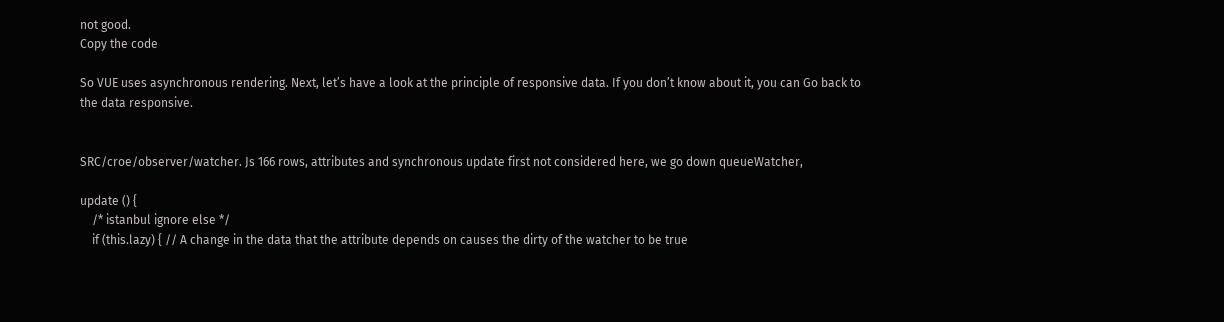not good.
Copy the code

So VUE uses asynchronous rendering. Next, let’s have a look at the principle of responsive data. If you don’t know about it, you can Go back to the data responsive.


SRC/croe/observer/watcher. Js 166 rows, attributes and synchronous update first not considered here, we go down queueWatcher,

update () {
    /* istanbul ignore else */
    if (this.lazy) { // A change in the data that the attribute depends on causes the dirty of the watcher to be true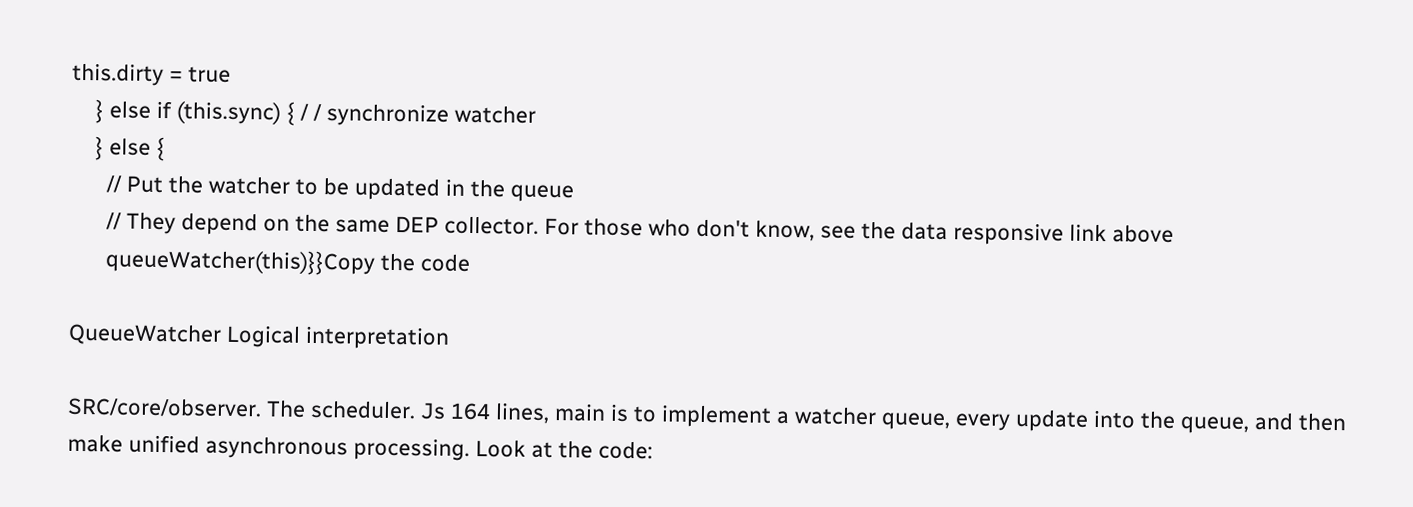this.dirty = true
    } else if (this.sync) { / / synchronize watcher
    } else {
      // Put the watcher to be updated in the queue
      // They depend on the same DEP collector. For those who don't know, see the data responsive link above
      queueWatcher(this)}}Copy the code

QueueWatcher Logical interpretation

SRC/core/observer. The scheduler. Js 164 lines, main is to implement a watcher queue, every update into the queue, and then make unified asynchronous processing. Look at the code: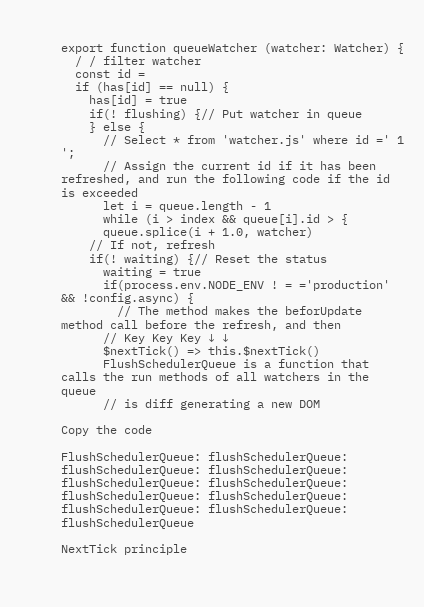export function queueWatcher (watcher: Watcher) {
  / / filter watcher
  const id =
  if (has[id] == null) {
    has[id] = true
    if(! flushing) {// Put watcher in queue
    } else {
      // Select * from 'watcher.js' where id =' 1 ';
      // Assign the current id if it has been refreshed, and run the following code if the id is exceeded
      let i = queue.length - 1
      while (i > index && queue[i].id > {
      queue.splice(i + 1.0, watcher)
    // If not, refresh
    if(! waiting) {// Reset the status
      waiting = true
      if(process.env.NODE_ENV ! = ='production' && !config.async) {
        // The method makes the beforUpdate method call before the refresh, and then
      // Key Key Key ↓ ↓
      $nextTick() => this.$nextTick()
      FlushSchedulerQueue is a function that calls the run methods of all watchers in the queue
      // is diff generating a new DOM

Copy the code

FlushSchedulerQueue: flushSchedulerQueue: flushSchedulerQueue: flushSchedulerQueue: flushSchedulerQueue: flushSchedulerQueue: flushSchedulerQueue: flushSchedulerQueue: flushSchedulerQueue: flushSchedulerQueue: flushSchedulerQueue

NextTick principle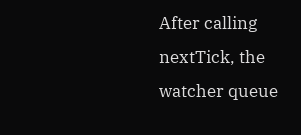After calling nextTick, the watcher queue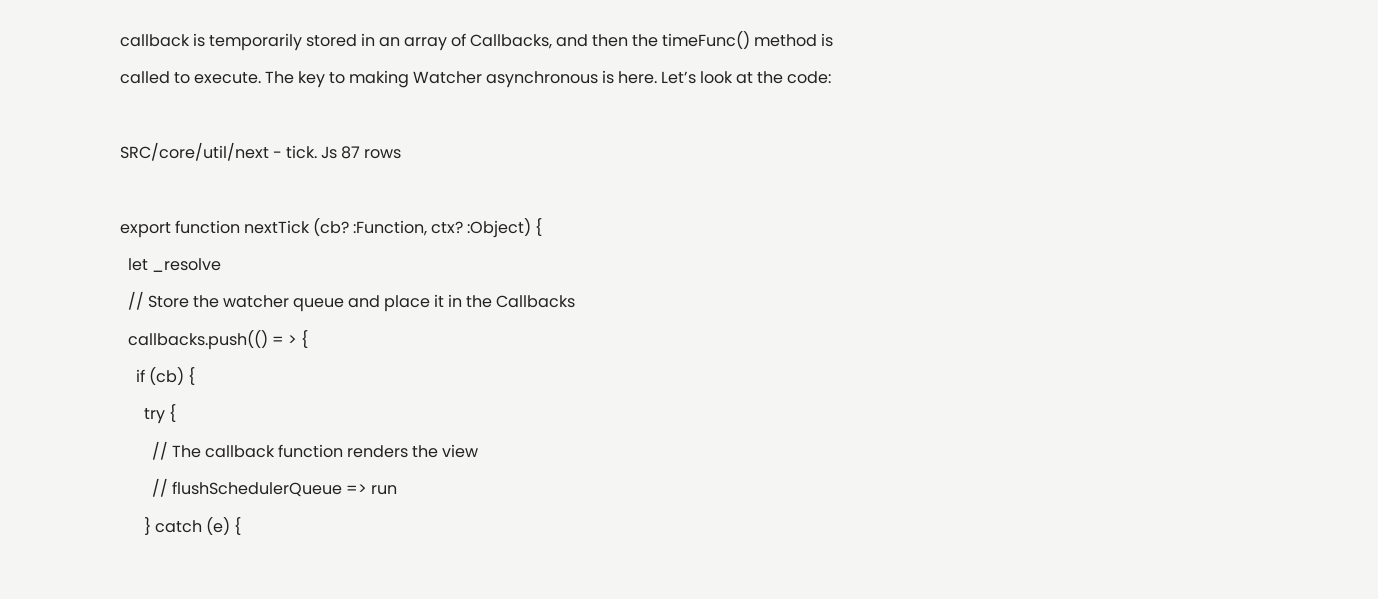callback is temporarily stored in an array of Callbacks, and then the timeFunc() method is called to execute. The key to making Watcher asynchronous is here. Let’s look at the code:

SRC/core/util/next - tick. Js 87 rows

export function nextTick (cb? :Function, ctx? :Object) {
  let _resolve
  // Store the watcher queue and place it in the Callbacks
  callbacks.push(() = > {
    if (cb) {
      try {
        // The callback function renders the view
        // flushSchedulerQueue => run
      } catch (e) {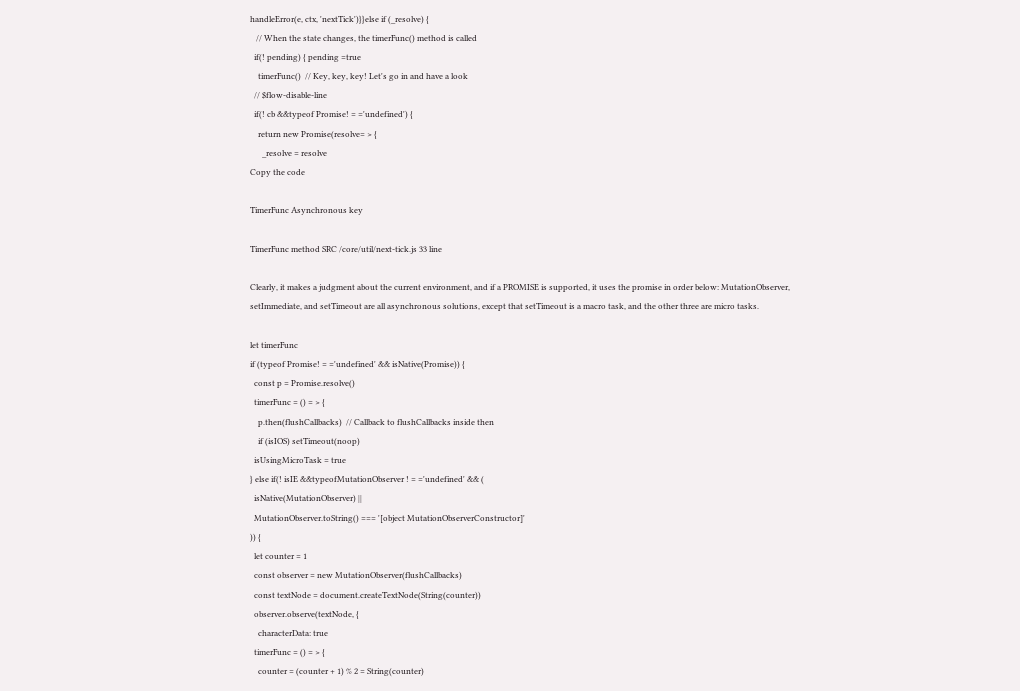handleError(e, ctx, 'nextTick')}}else if (_resolve) {
   // When the state changes, the timerFunc() method is called
  if(! pending) { pending =true
    timerFunc()  // Key, key, key! Let's go in and have a look
  // $flow-disable-line
  if(! cb &&typeof Promise! = ='undefined') {
    return new Promise(resolve= > {
      _resolve = resolve
Copy the code

TimerFunc Asynchronous key

TimerFunc method SRC /core/util/next-tick.js 33 line

Clearly, it makes a judgment about the current environment, and if a PROMISE is supported, it uses the promise in order below: MutationObserver, setImmediate, and setTimeout are all asynchronous solutions, except that setTimeout is a macro task, and the other three are micro tasks.

let timerFunc
if (typeof Promise! = ='undefined' && isNative(Promise)) {
  const p = Promise.resolve()
  timerFunc = () = > {
    p.then(flushCallbacks)  // Callback to flushCallbacks inside then
    if (isIOS) setTimeout(noop)
  isUsingMicroTask = true
} else if(! isIE &&typeofMutationObserver ! = ='undefined' && (
  isNative(MutationObserver) ||
  MutationObserver.toString() === '[object MutationObserverConstructor]'
)) {
  let counter = 1
  const observer = new MutationObserver(flushCallbacks)
  const textNode = document.createTextNode(String(counter))
  observer.observe(textNode, {
    characterData: true
  timerFunc = () = > {
    counter = (counter + 1) % 2 = String(counter)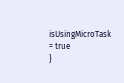isUsingMicroTask = true
}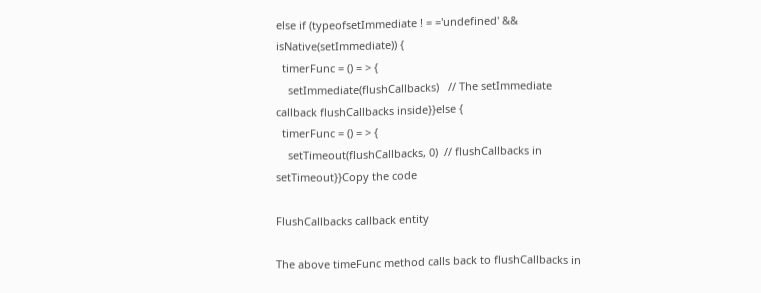else if (typeofsetImmediate ! = ='undefined' && isNative(setImmediate)) {
  timerFunc = () = > {
    setImmediate(flushCallbacks)   // The setImmediate callback flushCallbacks inside}}else {
  timerFunc = () = > {
    setTimeout(flushCallbacks, 0)  // flushCallbacks in setTimeout}}Copy the code

FlushCallbacks callback entity

The above timeFunc method calls back to flushCallbacks in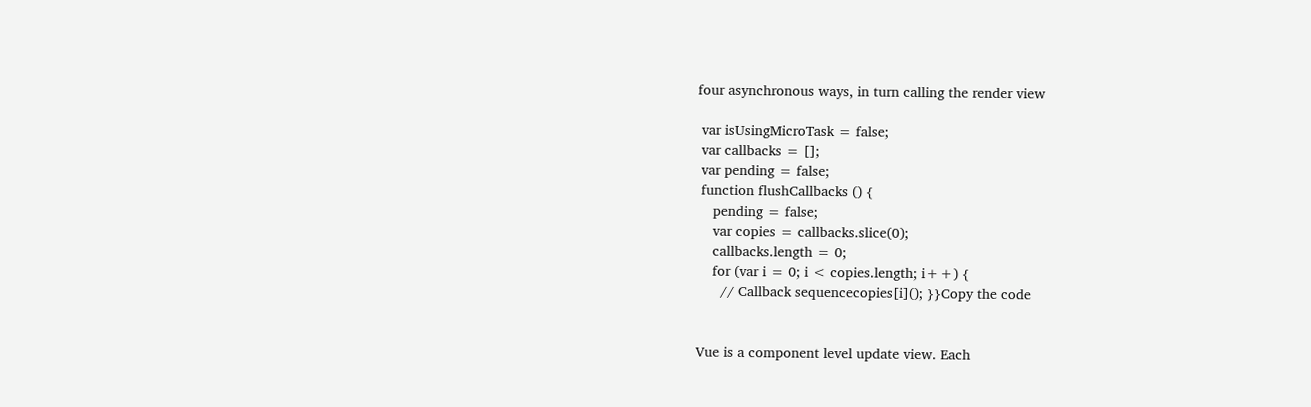four asynchronous ways, in turn calling the render view

 var isUsingMicroTask = false;
 var callbacks = [];
 var pending = false;
 function flushCallbacks () {
    pending = false;
    var copies = callbacks.slice(0);
    callbacks.length = 0;
    for (var i = 0; i < copies.length; i++) {
      // Callback sequencecopies[i](); }}Copy the code


Vue is a component level update view. Each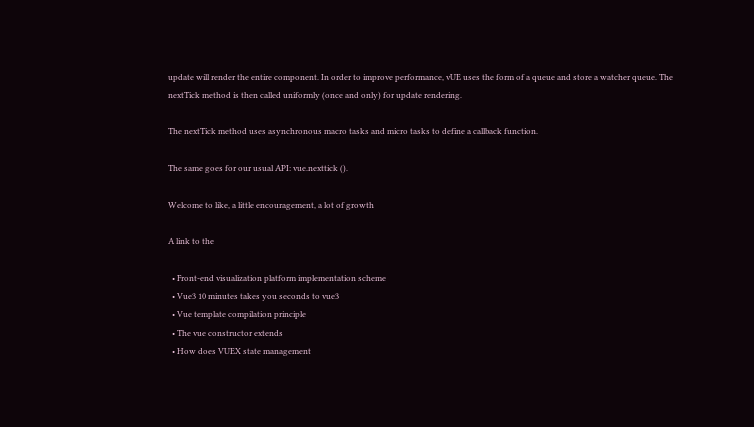update will render the entire component. In order to improve performance, vUE uses the form of a queue and store a watcher queue. The nextTick method is then called uniformly (once and only) for update rendering.

The nextTick method uses asynchronous macro tasks and micro tasks to define a callback function.

The same goes for our usual API: vue.nexttick ().

Welcome to like, a little encouragement, a lot of growth

A link to the

  • Front-end visualization platform implementation scheme
  • Vue3 10 minutes takes you seconds to vue3
  • Vue template compilation principle
  • The vue constructor extends
  • How does VUEX state management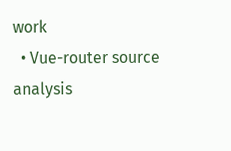work
  • Vue-router source analysis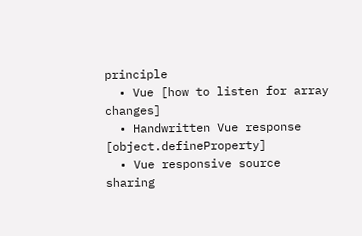principle
  • Vue [how to listen for array changes]
  • Handwritten Vue response [object.defineProperty]
  • Vue responsive source sharing